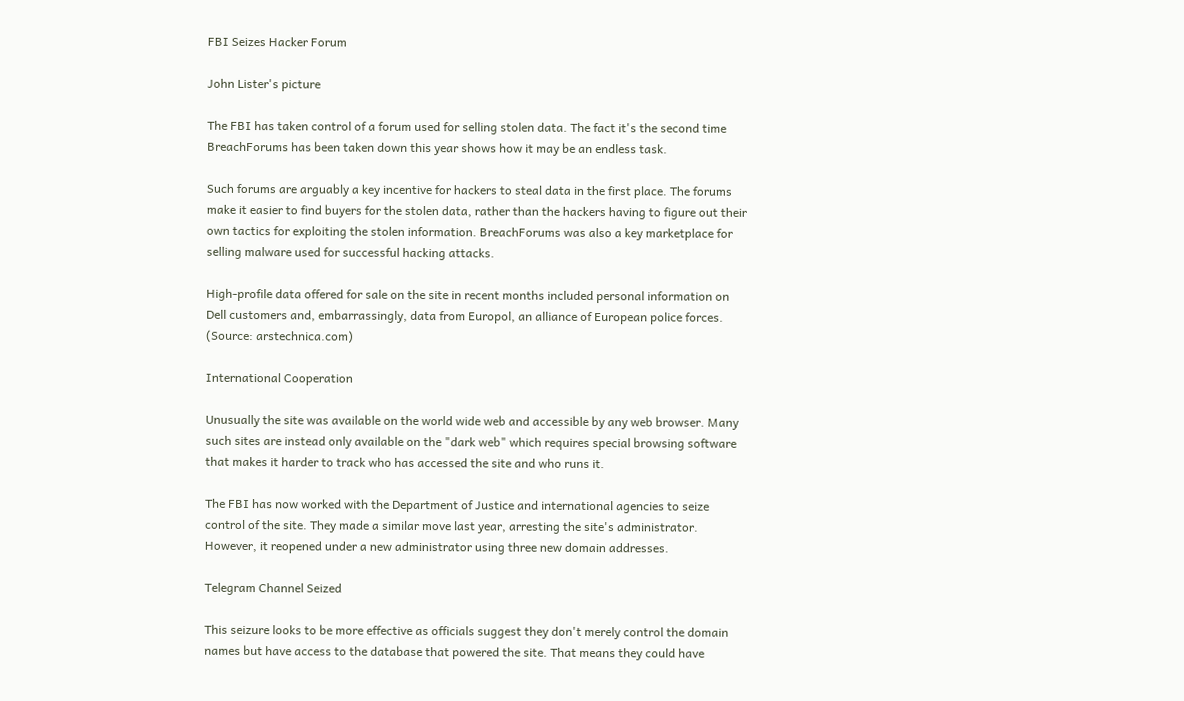FBI Seizes Hacker Forum

John Lister's picture

The FBI has taken control of a forum used for selling stolen data. The fact it's the second time BreachForums has been taken down this year shows how it may be an endless task.

Such forums are arguably a key incentive for hackers to steal data in the first place. The forums make it easier to find buyers for the stolen data, rather than the hackers having to figure out their own tactics for exploiting the stolen information. BreachForums was also a key marketplace for selling malware used for successful hacking attacks.

High-profile data offered for sale on the site in recent months included personal information on Dell customers and, embarrassingly, data from Europol, an alliance of European police forces. (Source: arstechnica.com)

International Cooperation

Unusually the site was available on the world wide web and accessible by any web browser. Many such sites are instead only available on the "dark web" which requires special browsing software that makes it harder to track who has accessed the site and who runs it.

The FBI has now worked with the Department of Justice and international agencies to seize control of the site. They made a similar move last year, arresting the site's administrator. However, it reopened under a new administrator using three new domain addresses.

Telegram Channel Seized

This seizure looks to be more effective as officials suggest they don't merely control the domain names but have access to the database that powered the site. That means they could have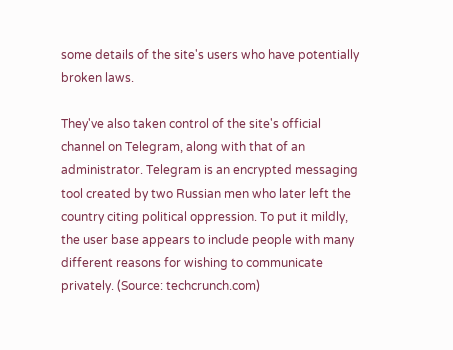some details of the site's users who have potentially broken laws.

They've also taken control of the site's official channel on Telegram, along with that of an administrator. Telegram is an encrypted messaging tool created by two Russian men who later left the country citing political oppression. To put it mildly, the user base appears to include people with many different reasons for wishing to communicate privately. (Source: techcrunch.com)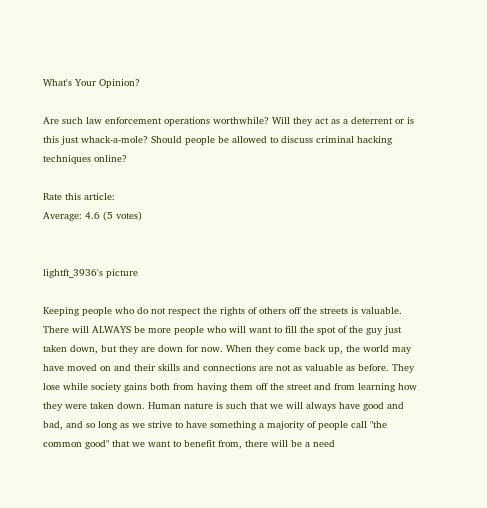What's Your Opinion?

Are such law enforcement operations worthwhile? Will they act as a deterrent or is this just whack-a-mole? Should people be allowed to discuss criminal hacking techniques online?

Rate this article:
Average: 4.6 (5 votes)


lightft_3936's picture

Keeping people who do not respect the rights of others off the streets is valuable. There will ALWAYS be more people who will want to fill the spot of the guy just taken down, but they are down for now. When they come back up, the world may have moved on and their skills and connections are not as valuable as before. They lose while society gains both from having them off the street and from learning how they were taken down. Human nature is such that we will always have good and bad, and so long as we strive to have something a majority of people call "the common good" that we want to benefit from, there will be a need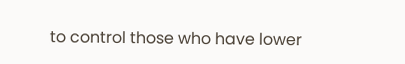to control those who have lower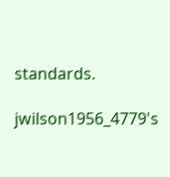standards.

jwilson1956_4779's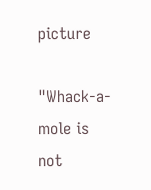picture

"Whack-a-mole is not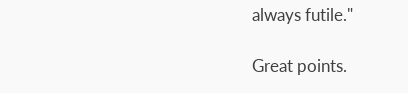always futile."

Great points.